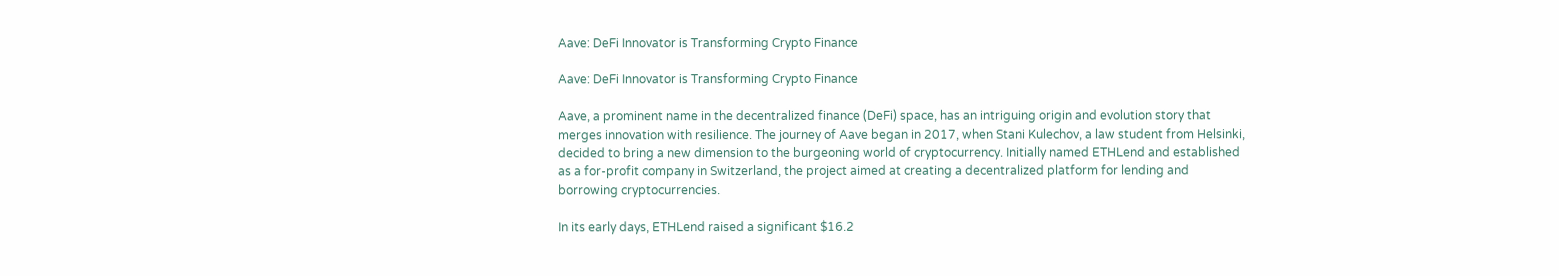Aave: DeFi Innovator is Transforming Crypto Finance

Aave: DeFi Innovator is Transforming Crypto Finance

Aave, a prominent name in the decentralized finance (DeFi) space, has an intriguing origin and evolution story that merges innovation with resilience. The journey of Aave began in 2017, when Stani Kulechov, a law student from Helsinki, decided to bring a new dimension to the burgeoning world of cryptocurrency. Initially named ETHLend and established as a for-profit company in Switzerland, the project aimed at creating a decentralized platform for lending and borrowing cryptocurrencies.

In its early days, ETHLend raised a significant $16.2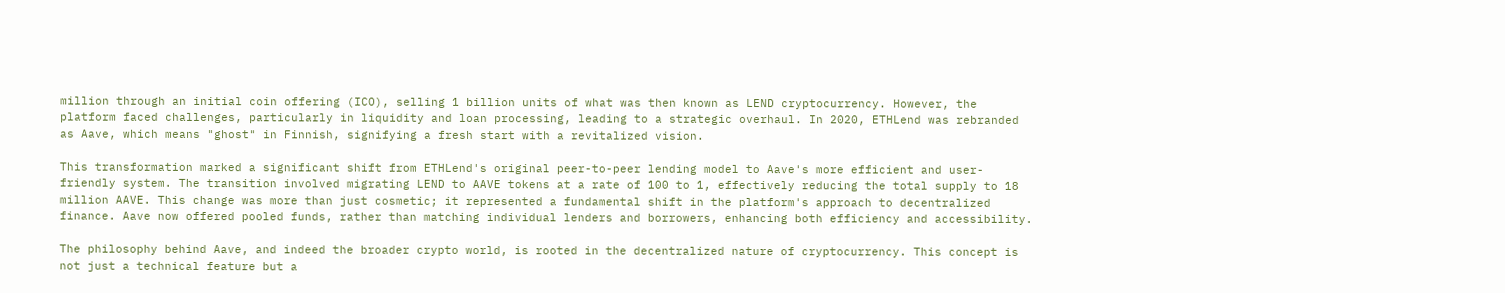million through an initial coin offering (ICO), selling 1 billion units of what was then known as LEND cryptocurrency. However, the platform faced challenges, particularly in liquidity and loan processing, leading to a strategic overhaul. In 2020, ETHLend was rebranded as Aave, which means "ghost" in Finnish, signifying a fresh start with a revitalized vision.

This transformation marked a significant shift from ETHLend's original peer-to-peer lending model to Aave's more efficient and user-friendly system. The transition involved migrating LEND to AAVE tokens at a rate of 100 to 1, effectively reducing the total supply to 18 million AAVE. This change was more than just cosmetic; it represented a fundamental shift in the platform's approach to decentralized finance. Aave now offered pooled funds, rather than matching individual lenders and borrowers, enhancing both efficiency and accessibility.

The philosophy behind Aave, and indeed the broader crypto world, is rooted in the decentralized nature of cryptocurrency. This concept is not just a technical feature but a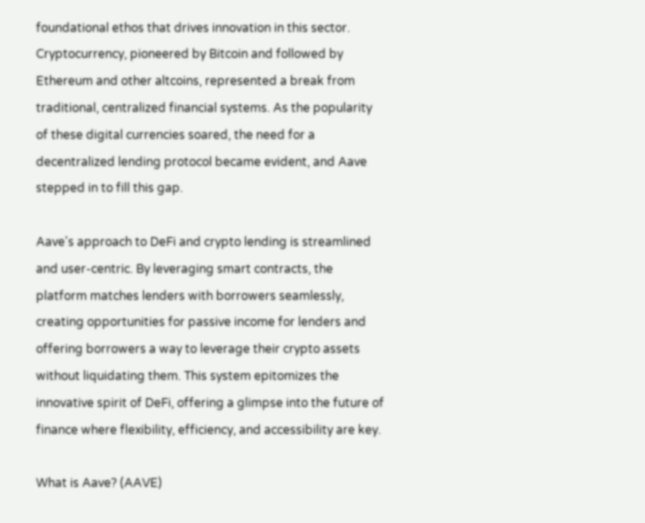foundational ethos that drives innovation in this sector. Cryptocurrency, pioneered by Bitcoin and followed by Ethereum and other altcoins, represented a break from traditional, centralized financial systems. As the popularity of these digital currencies soared, the need for a decentralized lending protocol became evident, and Aave stepped in to fill this gap.

Aave's approach to DeFi and crypto lending is streamlined and user-centric. By leveraging smart contracts, the platform matches lenders with borrowers seamlessly, creating opportunities for passive income for lenders and offering borrowers a way to leverage their crypto assets without liquidating them. This system epitomizes the innovative spirit of DeFi, offering a glimpse into the future of finance where flexibility, efficiency, and accessibility are key.

What is Aave? (AAVE)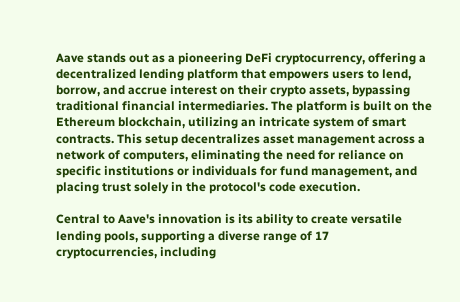Aave stands out as a pioneering DeFi cryptocurrency, offering a decentralized lending platform that empowers users to lend, borrow, and accrue interest on their crypto assets, bypassing traditional financial intermediaries. The platform is built on the Ethereum blockchain, utilizing an intricate system of smart contracts. This setup decentralizes asset management across a network of computers, eliminating the need for reliance on specific institutions or individuals for fund management, and placing trust solely in the protocol's code execution.

Central to Aave's innovation is its ability to create versatile lending pools, supporting a diverse range of 17 cryptocurrencies, including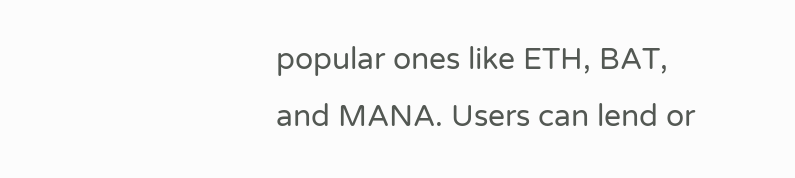popular ones like ETH, BAT, and MANA. Users can lend or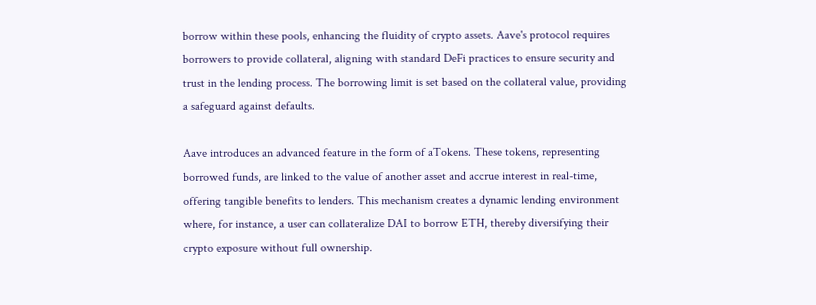borrow within these pools, enhancing the fluidity of crypto assets. Aave's protocol requires borrowers to provide collateral, aligning with standard DeFi practices to ensure security and trust in the lending process. The borrowing limit is set based on the collateral value, providing a safeguard against defaults.

Aave introduces an advanced feature in the form of aTokens. These tokens, representing borrowed funds, are linked to the value of another asset and accrue interest in real-time, offering tangible benefits to lenders. This mechanism creates a dynamic lending environment where, for instance, a user can collateralize DAI to borrow ETH, thereby diversifying their crypto exposure without full ownership.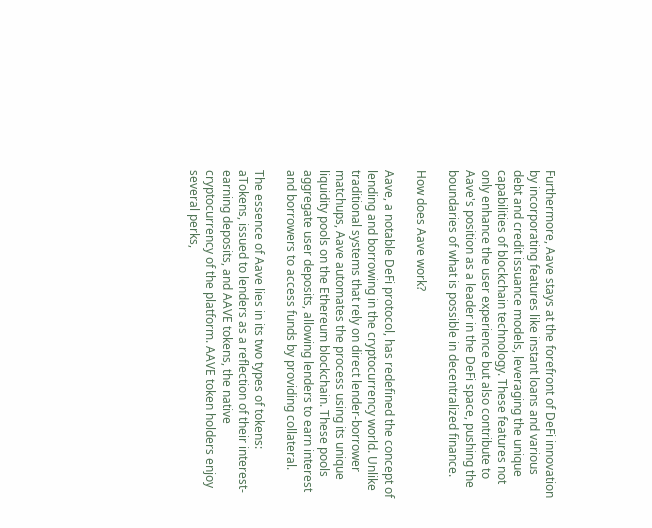Furthermore, Aave stays at the forefront of DeFi innovation by incorporating features like instant loans and various debt and credit issuance models, leveraging the unique capabilities of blockchain technology. These features not only enhance the user experience but also contribute to Aave's position as a leader in the DeFi space, pushing the boundaries of what is possible in decentralized finance.

How does Aave work?

Aave, a notable DeFi protocol, has redefined the concept of lending and borrowing in the cryptocurrency world. Unlike traditional systems that rely on direct lender-borrower matchups, Aave automates the process using its unique liquidity pools on the Ethereum blockchain. These pools aggregate user deposits, allowing lenders to earn interest and borrowers to access funds by providing collateral.

The essence of Aave lies in its two types of tokens: aTokens, issued to lenders as a reflection of their interest-earning deposits, and AAVE tokens, the native cryptocurrency of the platform. AAVE token holders enjoy several perks,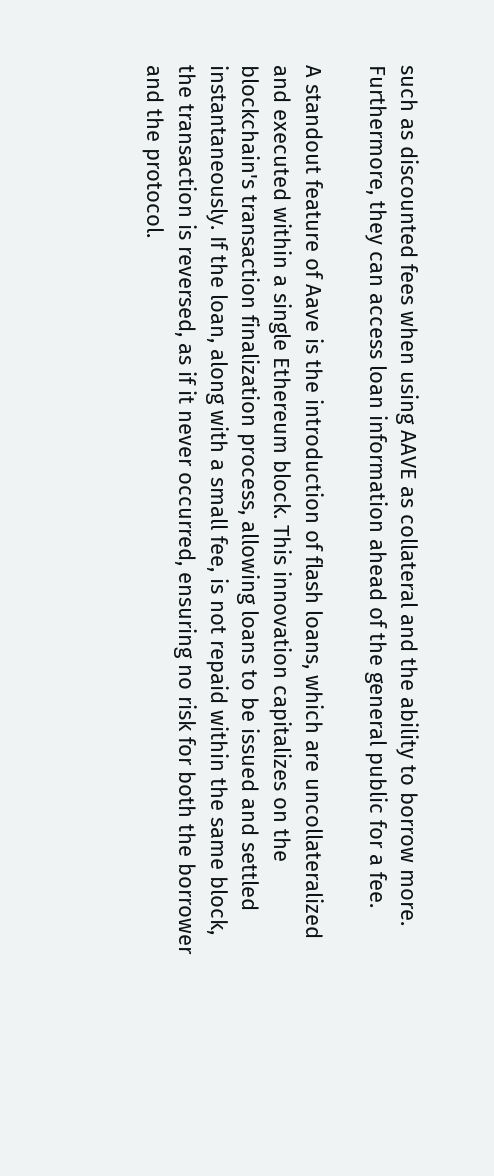such as discounted fees when using AAVE as collateral and the ability to borrow more. Furthermore, they can access loan information ahead of the general public for a fee.

A standout feature of Aave is the introduction of flash loans, which are uncollateralized and executed within a single Ethereum block. This innovation capitalizes on the blockchain's transaction finalization process, allowing loans to be issued and settled instantaneously. If the loan, along with a small fee, is not repaid within the same block, the transaction is reversed, as if it never occurred, ensuring no risk for both the borrower and the protocol.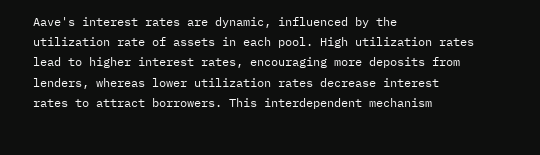Aave's interest rates are dynamic, influenced by the utilization rate of assets in each pool. High utilization rates lead to higher interest rates, encouraging more deposits from lenders, whereas lower utilization rates decrease interest rates to attract borrowers. This interdependent mechanism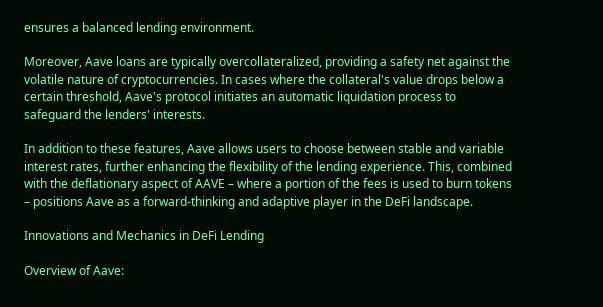ensures a balanced lending environment.

Moreover, Aave loans are typically overcollateralized, providing a safety net against the volatile nature of cryptocurrencies. In cases where the collateral's value drops below a certain threshold, Aave's protocol initiates an automatic liquidation process to safeguard the lenders' interests.

In addition to these features, Aave allows users to choose between stable and variable interest rates, further enhancing the flexibility of the lending experience. This, combined with the deflationary aspect of AAVE – where a portion of the fees is used to burn tokens – positions Aave as a forward-thinking and adaptive player in the DeFi landscape.

Innovations and Mechanics in DeFi Lending

Overview of Aave: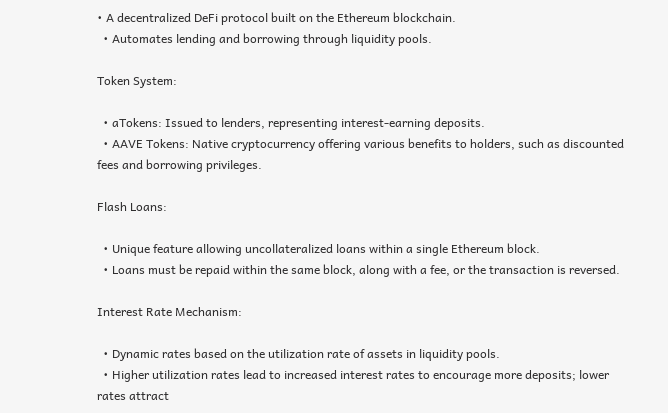• A decentralized DeFi protocol built on the Ethereum blockchain.
  • Automates lending and borrowing through liquidity pools.

Token System:

  • aTokens: Issued to lenders, representing interest-earning deposits.
  • AAVE Tokens: Native cryptocurrency offering various benefits to holders, such as discounted fees and borrowing privileges.

Flash Loans:

  • Unique feature allowing uncollateralized loans within a single Ethereum block.
  • Loans must be repaid within the same block, along with a fee, or the transaction is reversed.

Interest Rate Mechanism:

  • Dynamic rates based on the utilization rate of assets in liquidity pools.
  • Higher utilization rates lead to increased interest rates to encourage more deposits; lower rates attract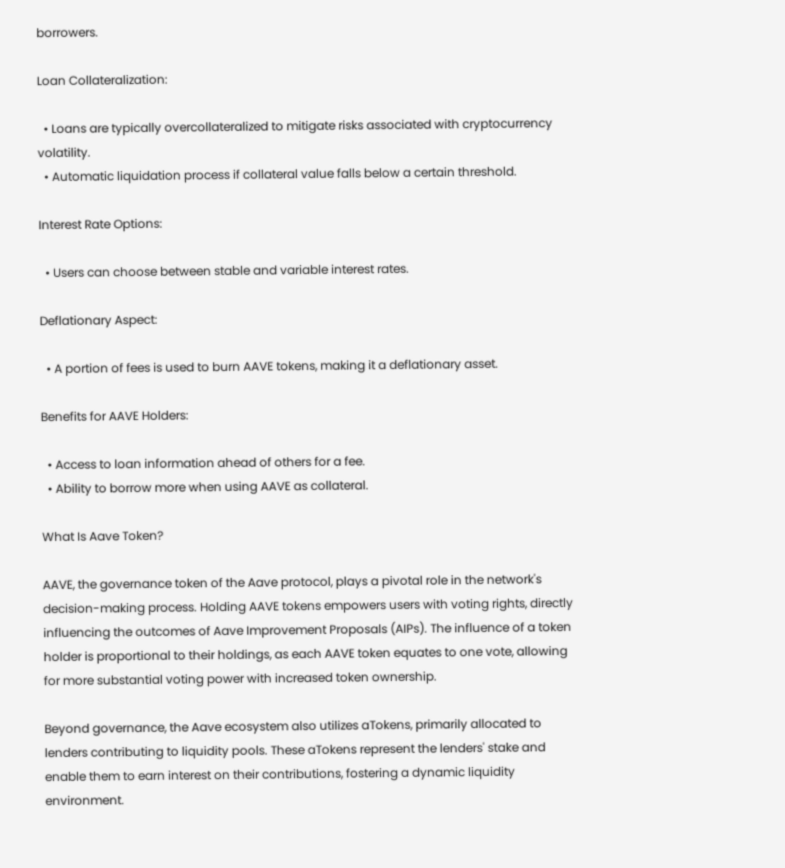borrowers.

Loan Collateralization:

  • Loans are typically overcollateralized to mitigate risks associated with cryptocurrency volatility.
  • Automatic liquidation process if collateral value falls below a certain threshold.

Interest Rate Options:

  • Users can choose between stable and variable interest rates.

Deflationary Aspect:

  • A portion of fees is used to burn AAVE tokens, making it a deflationary asset.

Benefits for AAVE Holders:

  • Access to loan information ahead of others for a fee.
  • Ability to borrow more when using AAVE as collateral.

What Is Aave Token?

AAVE, the governance token of the Aave protocol, plays a pivotal role in the network's decision-making process. Holding AAVE tokens empowers users with voting rights, directly influencing the outcomes of Aave Improvement Proposals (AIPs). The influence of a token holder is proportional to their holdings, as each AAVE token equates to one vote, allowing for more substantial voting power with increased token ownership.

Beyond governance, the Aave ecosystem also utilizes aTokens, primarily allocated to lenders contributing to liquidity pools. These aTokens represent the lenders' stake and enable them to earn interest on their contributions, fostering a dynamic liquidity environment.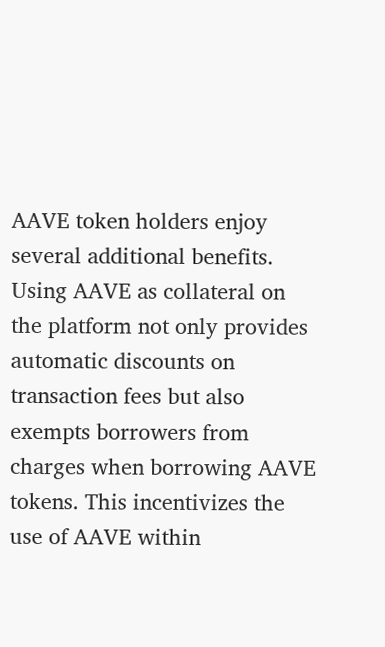AAVE token holders enjoy several additional benefits. Using AAVE as collateral on the platform not only provides automatic discounts on transaction fees but also exempts borrowers from charges when borrowing AAVE tokens. This incentivizes the use of AAVE within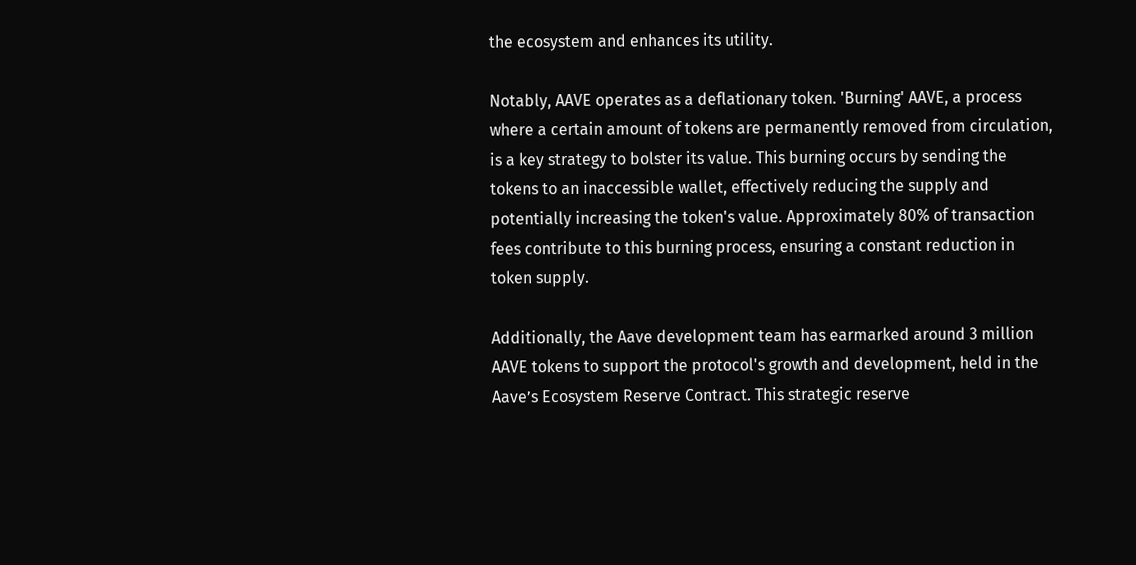the ecosystem and enhances its utility.

Notably, AAVE operates as a deflationary token. 'Burning' AAVE, a process where a certain amount of tokens are permanently removed from circulation, is a key strategy to bolster its value. This burning occurs by sending the tokens to an inaccessible wallet, effectively reducing the supply and potentially increasing the token's value. Approximately 80% of transaction fees contribute to this burning process, ensuring a constant reduction in token supply.

Additionally, the Aave development team has earmarked around 3 million AAVE tokens to support the protocol's growth and development, held in the Aave’s Ecosystem Reserve Contract. This strategic reserve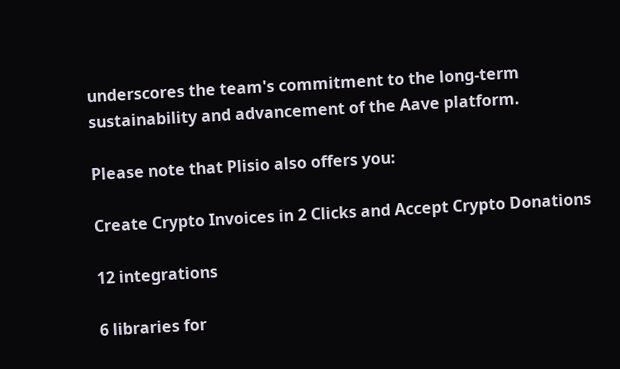underscores the team's commitment to the long-term sustainability and advancement of the Aave platform.

Please note that Plisio also offers you:

Create Crypto Invoices in 2 Clicks and Accept Crypto Donations

12 integrations

6 libraries for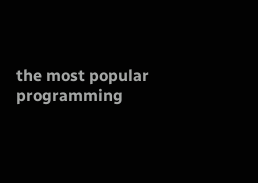the most popular programming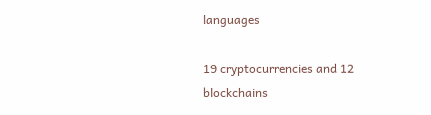languages

19 cryptocurrencies and 12 blockchains